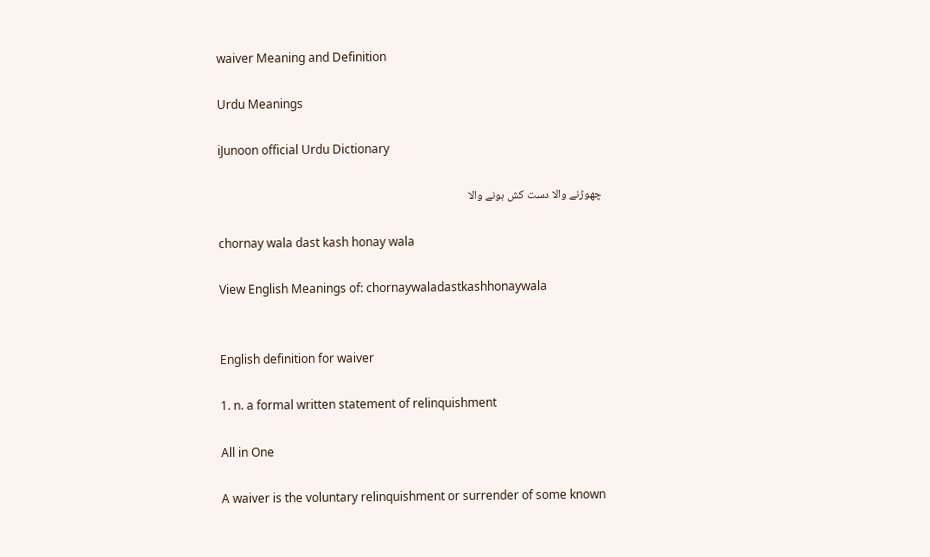waiver Meaning and Definition

Urdu Meanings

iJunoon official Urdu Dictionary

چھوڑنے والا دست کش ہونے والا

chornay wala dast kash honay wala

View English Meanings of: chornaywaladastkashhonaywala


English definition for waiver

1. n. a formal written statement of relinquishment

All in One

A waiver is the voluntary relinquishment or surrender of some known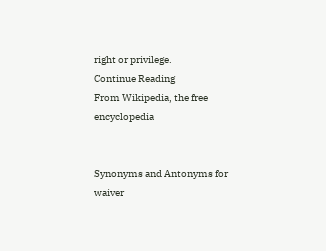right or privilege.
Continue Reading
From Wikipedia, the free encyclopedia


Synonyms and Antonyms for waiver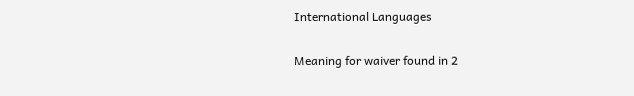International Languages

Meaning for waiver found in 2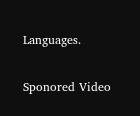Languages.

Sponored Video